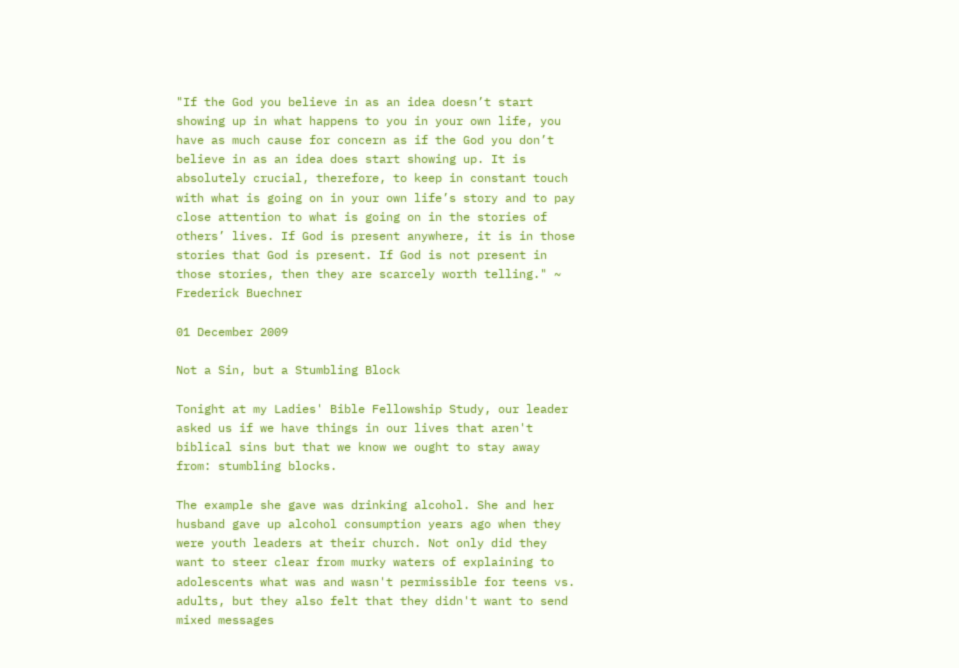"If the God you believe in as an idea doesn’t start showing up in what happens to you in your own life, you have as much cause for concern as if the God you don’t believe in as an idea does start showing up. It is absolutely crucial, therefore, to keep in constant touch with what is going on in your own life’s story and to pay close attention to what is going on in the stories of others’ lives. If God is present anywhere, it is in those stories that God is present. If God is not present in those stories, then they are scarcely worth telling." ~ Frederick Buechner

01 December 2009

Not a Sin, but a Stumbling Block

Tonight at my Ladies' Bible Fellowship Study, our leader asked us if we have things in our lives that aren't biblical sins but that we know we ought to stay away from: stumbling blocks.

The example she gave was drinking alcohol. She and her husband gave up alcohol consumption years ago when they were youth leaders at their church. Not only did they want to steer clear from murky waters of explaining to adolescents what was and wasn't permissible for teens vs. adults, but they also felt that they didn't want to send mixed messages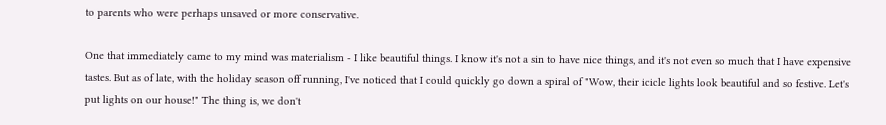to parents who were perhaps unsaved or more conservative.

One that immediately came to my mind was materialism - I like beautiful things. I know it's not a sin to have nice things, and it's not even so much that I have expensive tastes. But as of late, with the holiday season off running, I've noticed that I could quickly go down a spiral of "Wow, their icicle lights look beautiful and so festive. Let's put lights on our house!" The thing is, we don't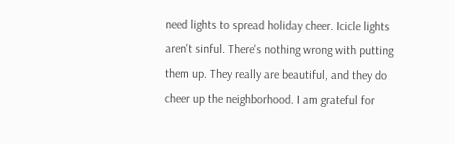need lights to spread holiday cheer. Icicle lights aren't sinful. There's nothing wrong with putting them up. They really are beautiful, and they do cheer up the neighborhood. I am grateful for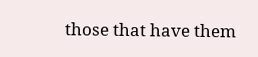those that have them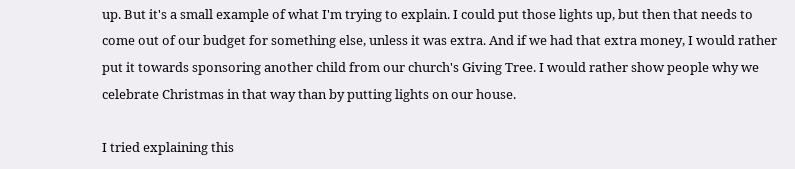up. But it's a small example of what I'm trying to explain. I could put those lights up, but then that needs to come out of our budget for something else, unless it was extra. And if we had that extra money, I would rather put it towards sponsoring another child from our church's Giving Tree. I would rather show people why we celebrate Christmas in that way than by putting lights on our house.

I tried explaining this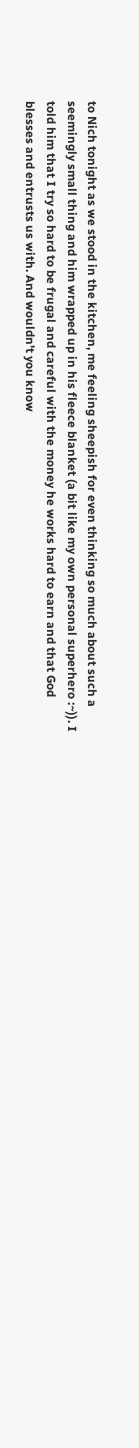to Nich tonight as we stood in the kitchen, me feeling sheepish for even thinking so much about such a seemingly small thing and him wrapped up in his fleece blanket (a bit like my own personal superhero :~)). I told him that I try so hard to be frugal and careful with the money he works hard to earn and that God blesses and entrusts us with. And wouldn't you know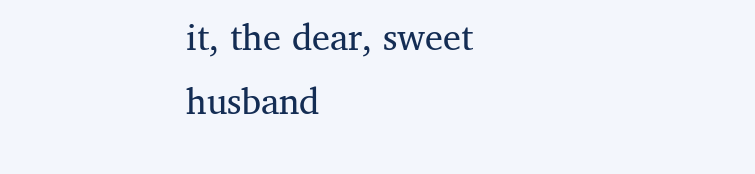it, the dear, sweet husband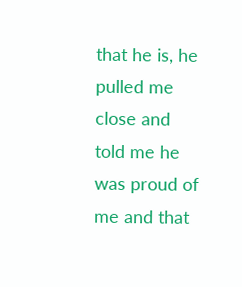that he is, he pulled me close and told me he was proud of me and that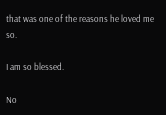that was one of the reasons he loved me so.

I am so blessed.

No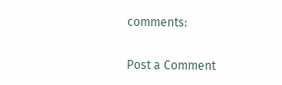comments:

Post a Comment